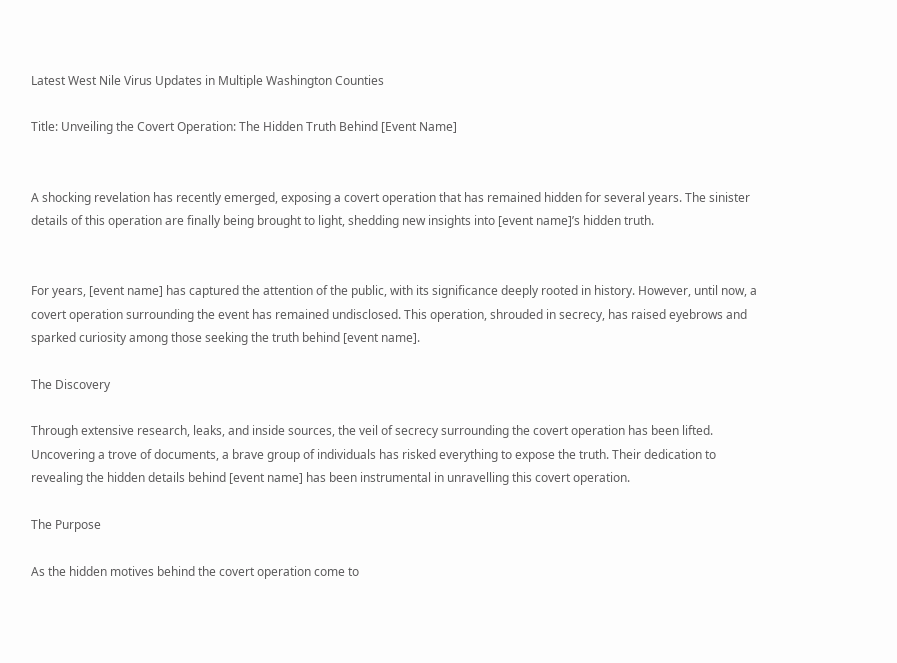Latest West Nile Virus Updates in Multiple Washington Counties

Title: Unveiling the Covert Operation: The Hidden Truth Behind [Event Name]


A shocking revelation has recently emerged, exposing a covert operation that has remained hidden for several years. The sinister details of this operation are finally being brought to light, shedding new insights into [event name]’s hidden truth.


For years, [event name] has captured the attention of the public, with its significance deeply rooted in history. However, until now, a covert operation surrounding the event has remained undisclosed. This operation, shrouded in secrecy, has raised eyebrows and sparked curiosity among those seeking the truth behind [event name].

The Discovery

Through extensive research, leaks, and inside sources, the veil of secrecy surrounding the covert operation has been lifted. Uncovering a trove of documents, a brave group of individuals has risked everything to expose the truth. Their dedication to revealing the hidden details behind [event name] has been instrumental in unravelling this covert operation.

The Purpose

As the hidden motives behind the covert operation come to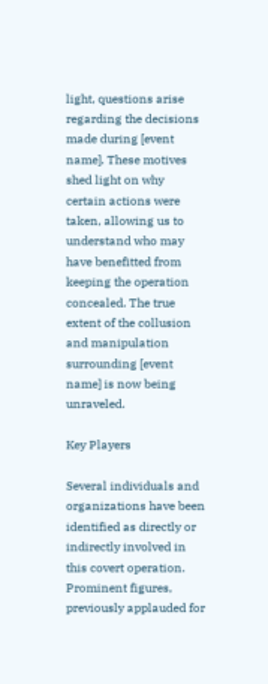light, questions arise regarding the decisions made during [event name]. These motives shed light on why certain actions were taken, allowing us to understand who may have benefitted from keeping the operation concealed. The true extent of the collusion and manipulation surrounding [event name] is now being unraveled.

Key Players

Several individuals and organizations have been identified as directly or indirectly involved in this covert operation. Prominent figures, previously applauded for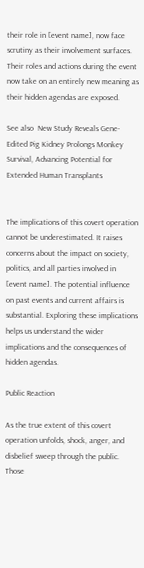their role in [event name], now face scrutiny as their involvement surfaces. Their roles and actions during the event now take on an entirely new meaning as their hidden agendas are exposed.

See also  New Study Reveals Gene-Edited Pig Kidney Prolongs Monkey Survival, Advancing Potential for Extended Human Transplants


The implications of this covert operation cannot be underestimated. It raises concerns about the impact on society, politics, and all parties involved in [event name]. The potential influence on past events and current affairs is substantial. Exploring these implications helps us understand the wider implications and the consequences of hidden agendas.

Public Reaction

As the true extent of this covert operation unfolds, shock, anger, and disbelief sweep through the public. Those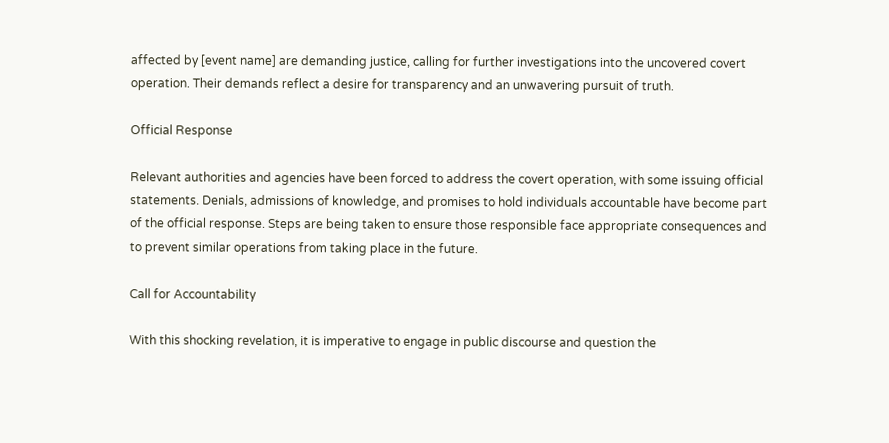affected by [event name] are demanding justice, calling for further investigations into the uncovered covert operation. Their demands reflect a desire for transparency and an unwavering pursuit of truth.

Official Response

Relevant authorities and agencies have been forced to address the covert operation, with some issuing official statements. Denials, admissions of knowledge, and promises to hold individuals accountable have become part of the official response. Steps are being taken to ensure those responsible face appropriate consequences and to prevent similar operations from taking place in the future.

Call for Accountability

With this shocking revelation, it is imperative to engage in public discourse and question the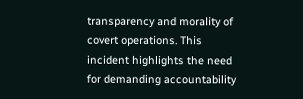transparency and morality of covert operations. This incident highlights the need for demanding accountability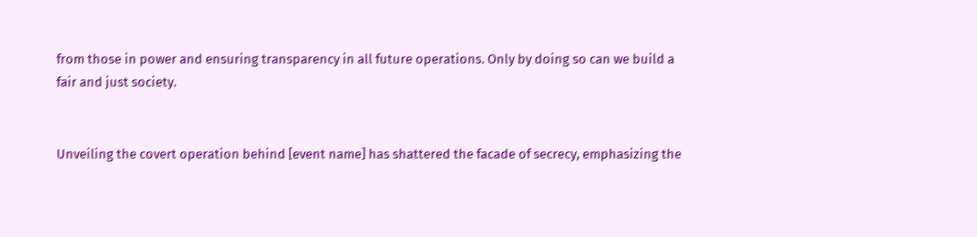from those in power and ensuring transparency in all future operations. Only by doing so can we build a fair and just society.


Unveiling the covert operation behind [event name] has shattered the facade of secrecy, emphasizing the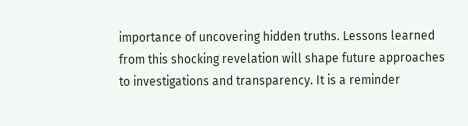importance of uncovering hidden truths. Lessons learned from this shocking revelation will shape future approaches to investigations and transparency. It is a reminder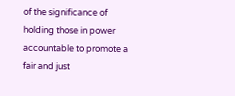of the significance of holding those in power accountable to promote a fair and just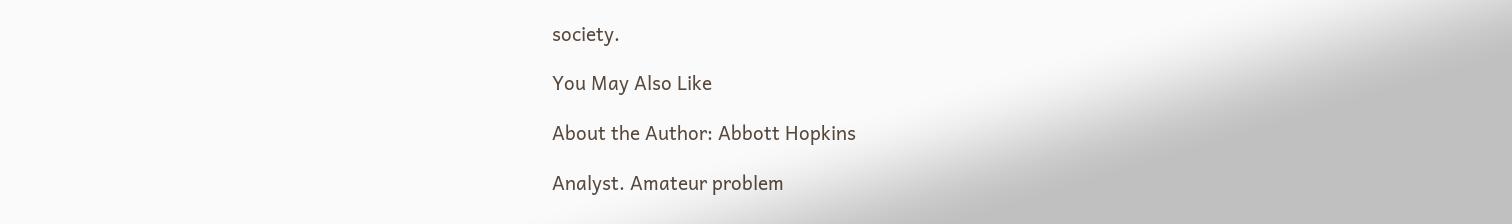society.

You May Also Like

About the Author: Abbott Hopkins

Analyst. Amateur problem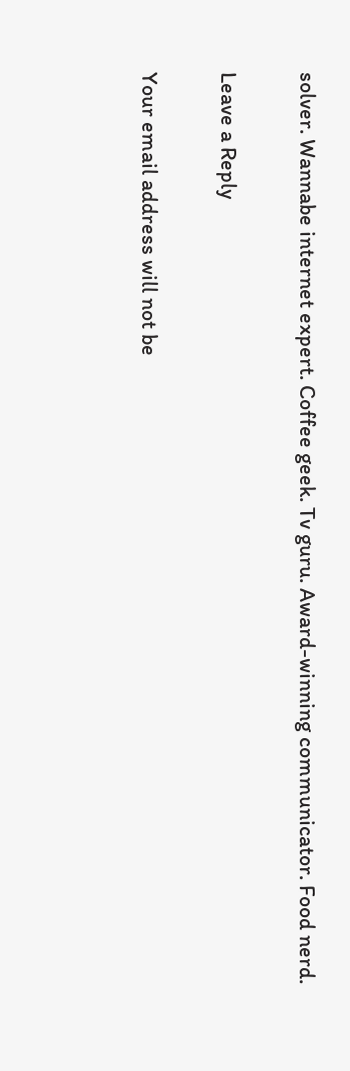solver. Wannabe internet expert. Coffee geek. Tv guru. Award-winning communicator. Food nerd.

Leave a Reply

Your email address will not be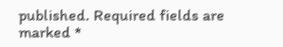published. Required fields are marked *